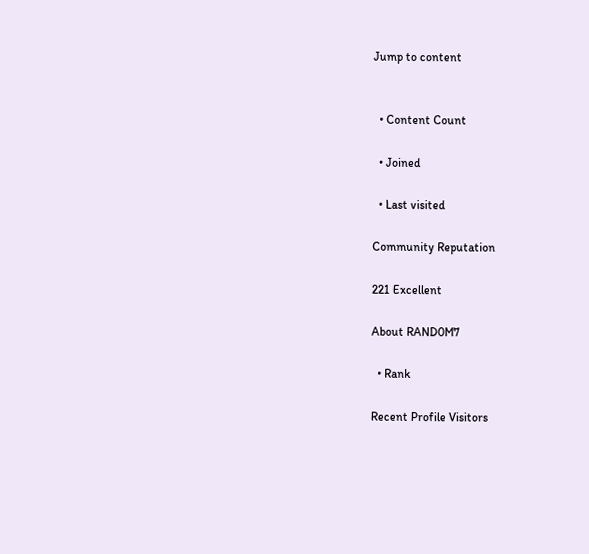Jump to content


  • Content Count

  • Joined

  • Last visited

Community Reputation

221 Excellent

About RAND0M7

  • Rank

Recent Profile Visitors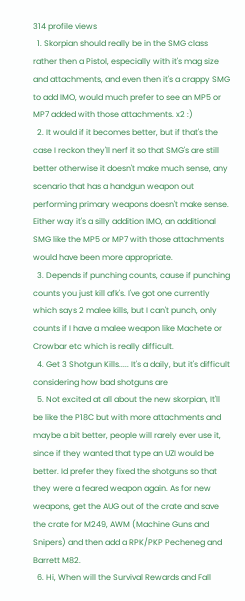314 profile views
  1. Skorpian should really be in the SMG class rather then a Pistol, especially with it's mag size and attachments, and even then it's a crappy SMG to add IMO, would much prefer to see an MP5 or MP7 added with those attachments. x2 :)
  2. It would if it becomes better, but if that's the case I reckon they'll nerf it so that SMG's are still better otherwise it doesn't make much sense, any scenario that has a handgun weapon out performing primary weapons doesn't make sense. Either way it's a silly addition IMO, an additional SMG like the MP5 or MP7 with those attachments would have been more appropriate.
  3. Depends if punching counts, cause if punching counts you just kill afk's. I've got one currently which says 2 malee kills, but I can't punch, only counts if I have a malee weapon like Machete or Crowbar etc which is really difficult.
  4. Get 3 Shotgun Kills..... It's a daily, but it's difficult considering how bad shotguns are
  5. Not excited at all about the new skorpian, It'll be like the P18C but with more attachments and maybe a bit better, people will rarely ever use it, since if they wanted that type an UZI would be better. Id prefer they fixed the shotguns so that they were a feared weapon again. As for new weapons, get the AUG out of the crate and save the crate for M249, AWM (Machine Guns and Snipers) and then add a RPK/PKP Pecheneg and Barrett M82.
  6. Hi, When will the Survival Rewards and Fall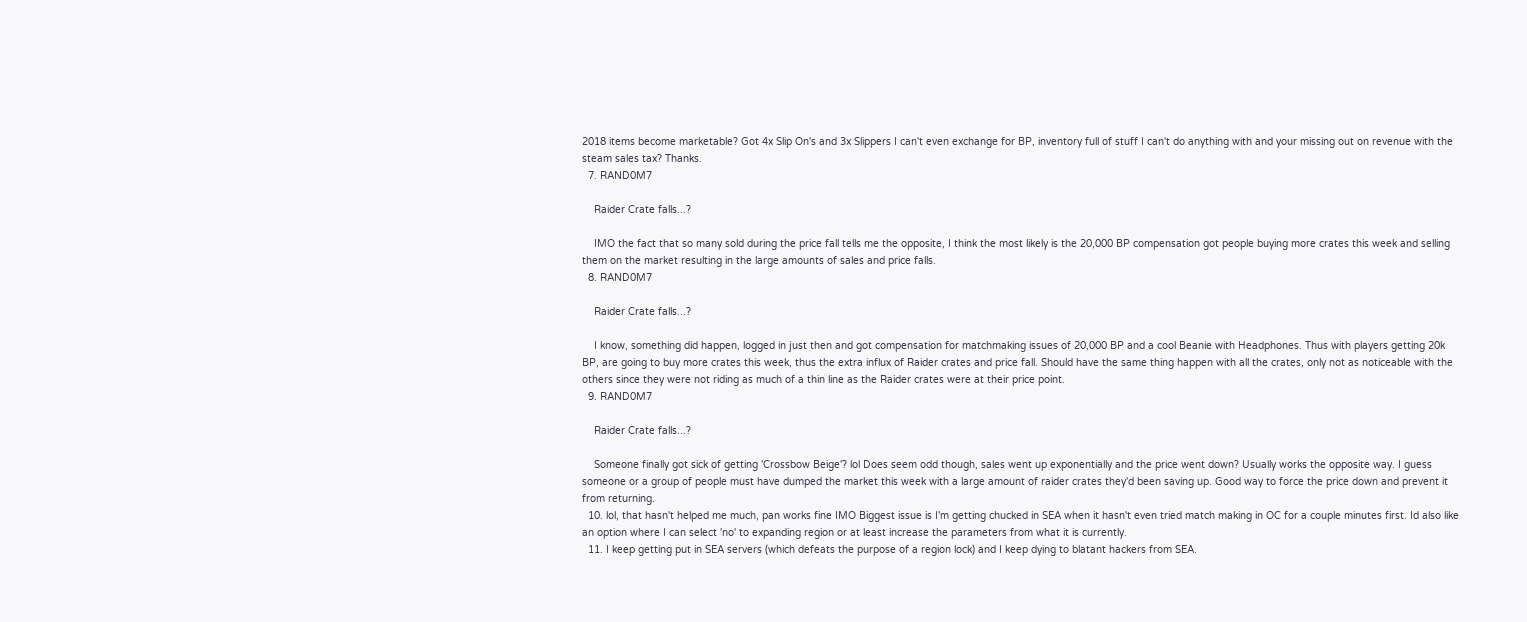2018 items become marketable? Got 4x Slip On's and 3x Slippers I can't even exchange for BP, inventory full of stuff I can't do anything with and your missing out on revenue with the steam sales tax? Thanks.
  7. RAND0M7

    Raider Crate falls...?

    IMO the fact that so many sold during the price fall tells me the opposite, I think the most likely is the 20,000 BP compensation got people buying more crates this week and selling them on the market resulting in the large amounts of sales and price falls.
  8. RAND0M7

    Raider Crate falls...?

    I know, something did happen, logged in just then and got compensation for matchmaking issues of 20,000 BP and a cool Beanie with Headphones. Thus with players getting 20k BP, are going to buy more crates this week, thus the extra influx of Raider crates and price fall. Should have the same thing happen with all the crates, only not as noticeable with the others since they were not riding as much of a thin line as the Raider crates were at their price point.
  9. RAND0M7

    Raider Crate falls...?

    Someone finally got sick of getting 'Crossbow Beige'? lol Does seem odd though, sales went up exponentially and the price went down? Usually works the opposite way. I guess someone or a group of people must have dumped the market this week with a large amount of raider crates they'd been saving up. Good way to force the price down and prevent it from returning.
  10. lol, that hasn't helped me much, pan works fine IMO Biggest issue is I'm getting chucked in SEA when it hasn't even tried match making in OC for a couple minutes first. Id also like an option where I can select 'no' to expanding region or at least increase the parameters from what it is currently.
  11. I keep getting put in SEA servers (which defeats the purpose of a region lock) and I keep dying to blatant hackers from SEA.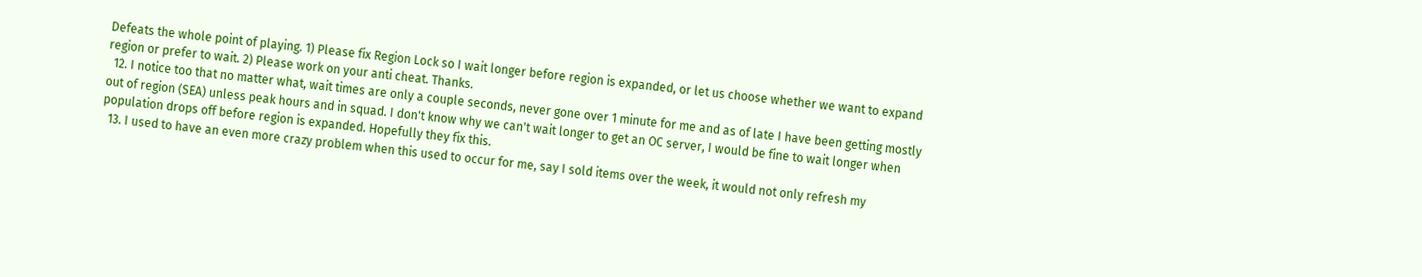Defeats the whole point of playing. 1) Please fix Region Lock so I wait longer before region is expanded, or let us choose whether we want to expand region or prefer to wait. 2) Please work on your anti cheat. Thanks.
  12. I notice too that no matter what, wait times are only a couple seconds, never gone over 1 minute for me and as of late I have been getting mostly out of region (SEA) unless peak hours and in squad. I don't know why we can't wait longer to get an OC server, I would be fine to wait longer when population drops off before region is expanded. Hopefully they fix this.
  13. I used to have an even more crazy problem when this used to occur for me, say I sold items over the week, it would not only refresh my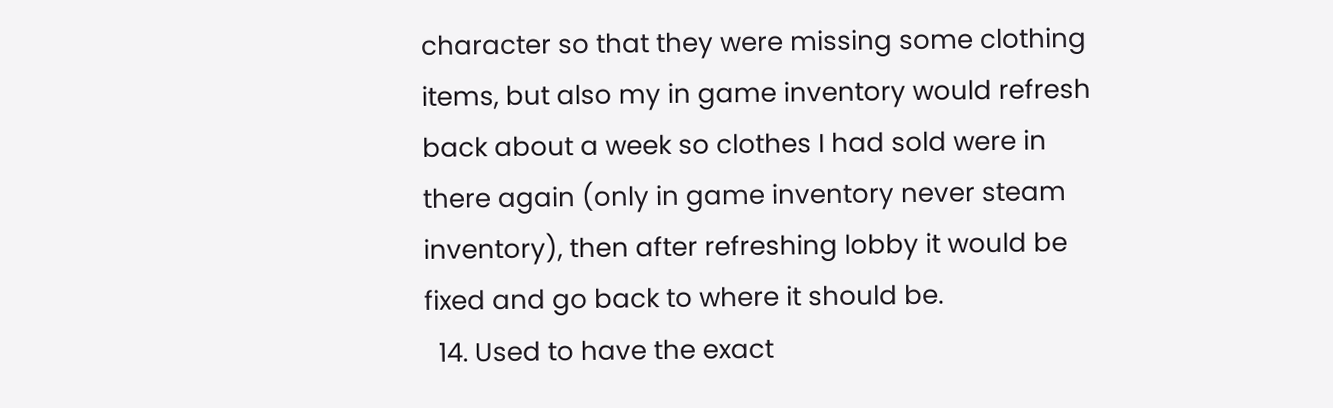character so that they were missing some clothing items, but also my in game inventory would refresh back about a week so clothes I had sold were in there again (only in game inventory never steam inventory), then after refreshing lobby it would be fixed and go back to where it should be.
  14. Used to have the exact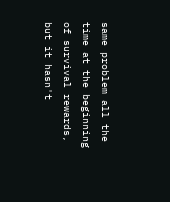same problem all the time at the beginning of survival rewards, but it hasn't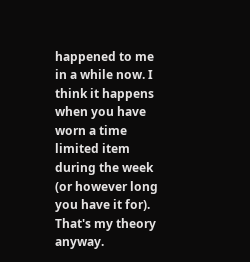happened to me in a while now. I think it happens when you have worn a time limited item during the week (or however long you have it for). That's my theory anyway.